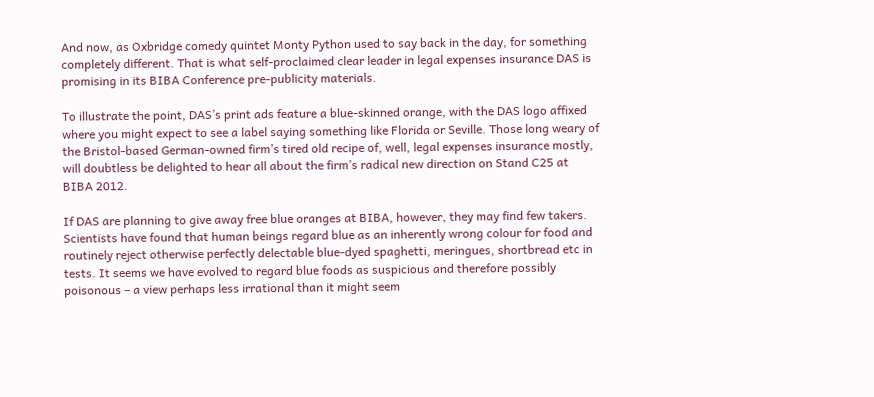And now, as Oxbridge comedy quintet Monty Python used to say back in the day, for something completely different. That is what self-proclaimed clear leader in legal expenses insurance DAS is promising in its BIBA Conference pre-publicity materials.

To illustrate the point, DAS’s print ads feature a blue-skinned orange, with the DAS logo affixed where you might expect to see a label saying something like Florida or Seville. Those long weary of the Bristol-based German-owned firm’s tired old recipe of, well, legal expenses insurance mostly, will doubtless be delighted to hear all about the firm’s radical new direction on Stand C25 at BIBA 2012.

If DAS are planning to give away free blue oranges at BIBA, however, they may find few takers. Scientists have found that human beings regard blue as an inherently wrong colour for food and routinely reject otherwise perfectly delectable blue-dyed spaghetti, meringues, shortbread etc in tests. It seems we have evolved to regard blue foods as suspicious and therefore possibly poisonous – a view perhaps less irrational than it might seem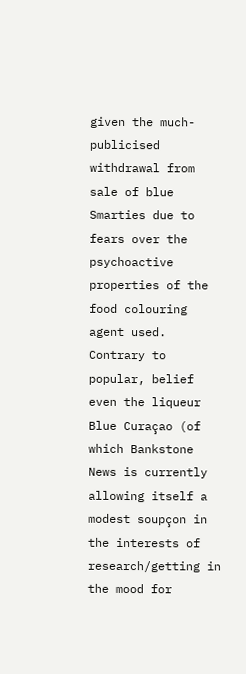given the much-publicised withdrawal from sale of blue Smarties due to fears over the psychoactive properties of the food colouring agent used. Contrary to popular, belief even the liqueur Blue Curaçao (of which Bankstone News is currently allowing itself a modest soupçon in the interests of research/getting in the mood for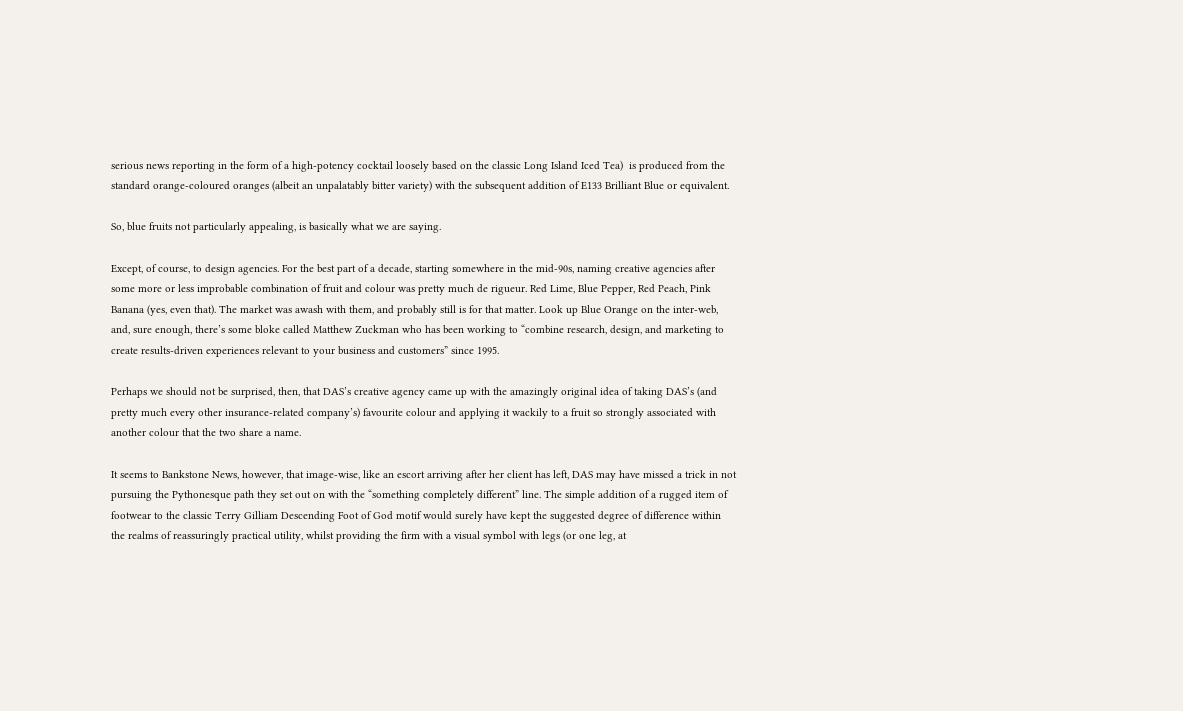serious news reporting in the form of a high-potency cocktail loosely based on the classic Long Island Iced Tea)  is produced from the standard orange-coloured oranges (albeit an unpalatably bitter variety) with the subsequent addition of E133 Brilliant Blue or equivalent.

So, blue fruits not particularly appealing, is basically what we are saying.

Except, of course, to design agencies. For the best part of a decade, starting somewhere in the mid-90s, naming creative agencies after some more or less improbable combination of fruit and colour was pretty much de rigueur. Red Lime, Blue Pepper, Red Peach, Pink Banana (yes, even that). The market was awash with them, and probably still is for that matter. Look up Blue Orange on the inter-web, and, sure enough, there’s some bloke called Matthew Zuckman who has been working to “combine research, design, and marketing to create results-driven experiences relevant to your business and customers” since 1995.

Perhaps we should not be surprised, then, that DAS’s creative agency came up with the amazingly original idea of taking DAS’s (and pretty much every other insurance-related company’s) favourite colour and applying it wackily to a fruit so strongly associated with another colour that the two share a name.

It seems to Bankstone News, however, that image-wise, like an escort arriving after her client has left, DAS may have missed a trick in not pursuing the Pythonesque path they set out on with the “something completely different” line. The simple addition of a rugged item of footwear to the classic Terry Gilliam Descending Foot of God motif would surely have kept the suggested degree of difference within the realms of reassuringly practical utility, whilst providing the firm with a visual symbol with legs (or one leg, at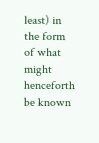least) in the form of what might henceforth be known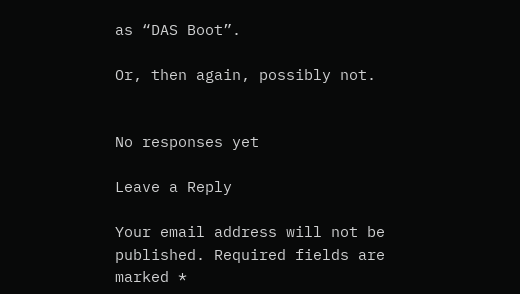as “DAS Boot”.

Or, then again, possibly not.


No responses yet

Leave a Reply

Your email address will not be published. Required fields are marked *